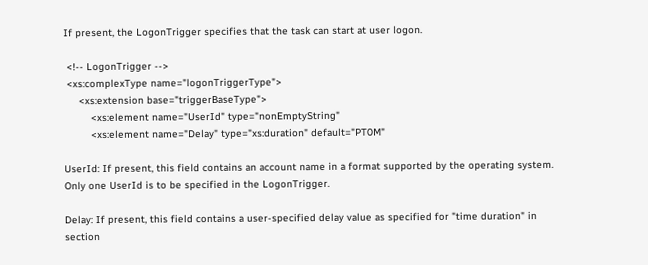If present, the LogonTrigger specifies that the task can start at user logon.

 <!-- LogonTrigger -->
 <xs:complexType name="logonTriggerType">
     <xs:extension base="triggerBaseType">
         <xs:element name="UserId" type="nonEmptyString"
         <xs:element name="Delay" type="xs:duration" default="PT0M"

UserId: If present, this field contains an account name in a format supported by the operating system. Only one UserId is to be specified in the LogonTrigger.

Delay: If present, this field contains a user-specified delay value as specified for "time duration" in section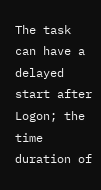The task can have a delayed start after Logon; the time duration of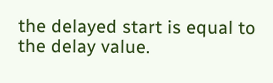the delayed start is equal to the delay value.